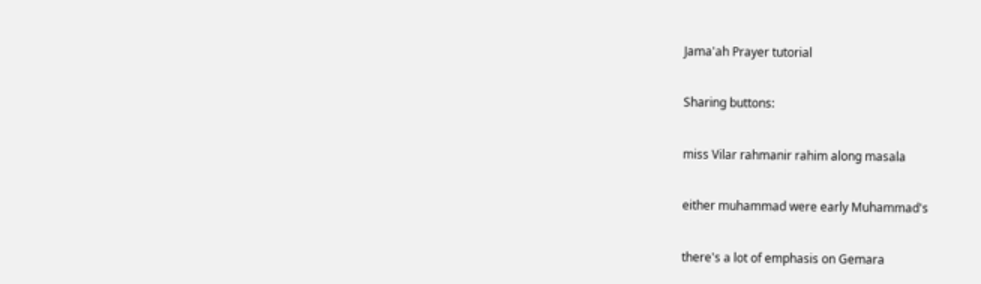Jama'ah Prayer tutorial

Sharing buttons:

miss Vilar rahmanir rahim along masala

either muhammad were early Muhammad's

there's a lot of emphasis on Gemara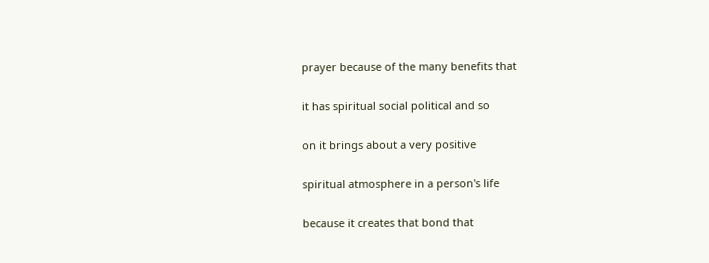prayer because of the many benefits that

it has spiritual social political and so

on it brings about a very positive

spiritual atmosphere in a person's life

because it creates that bond that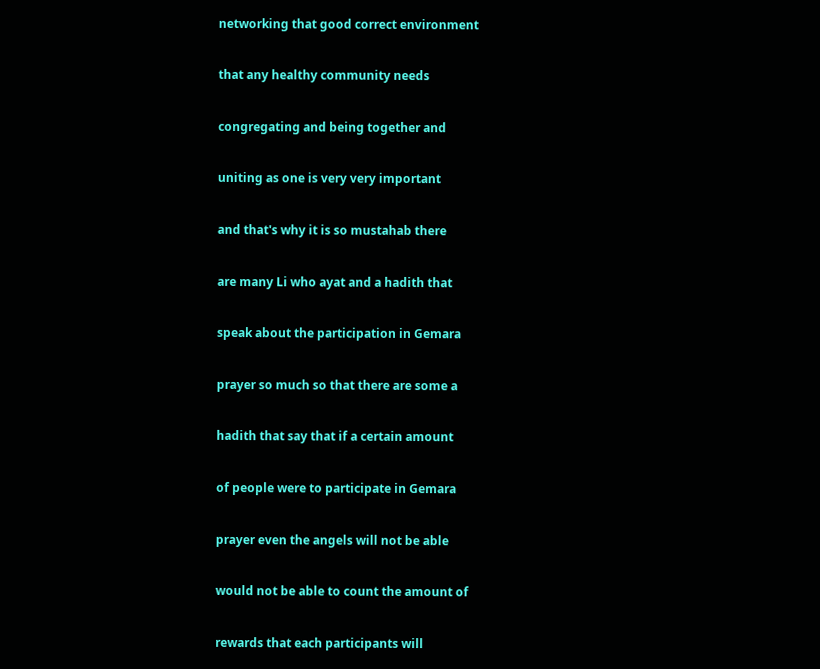networking that good correct environment

that any healthy community needs

congregating and being together and

uniting as one is very very important

and that's why it is so mustahab there

are many Li who ayat and a hadith that

speak about the participation in Gemara

prayer so much so that there are some a

hadith that say that if a certain amount

of people were to participate in Gemara

prayer even the angels will not be able

would not be able to count the amount of

rewards that each participants will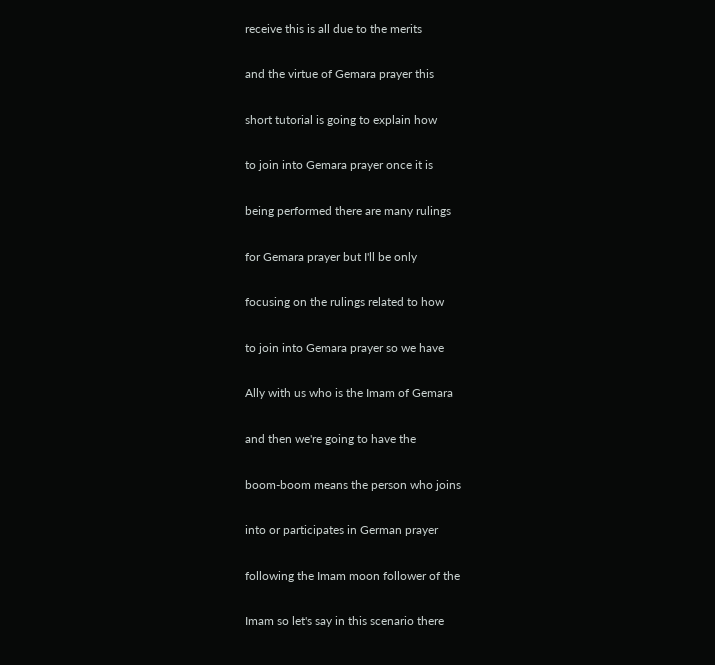receive this is all due to the merits

and the virtue of Gemara prayer this

short tutorial is going to explain how

to join into Gemara prayer once it is

being performed there are many rulings

for Gemara prayer but I'll be only

focusing on the rulings related to how

to join into Gemara prayer so we have

Ally with us who is the Imam of Gemara

and then we're going to have the

boom-boom means the person who joins

into or participates in German prayer

following the Imam moon follower of the

Imam so let's say in this scenario there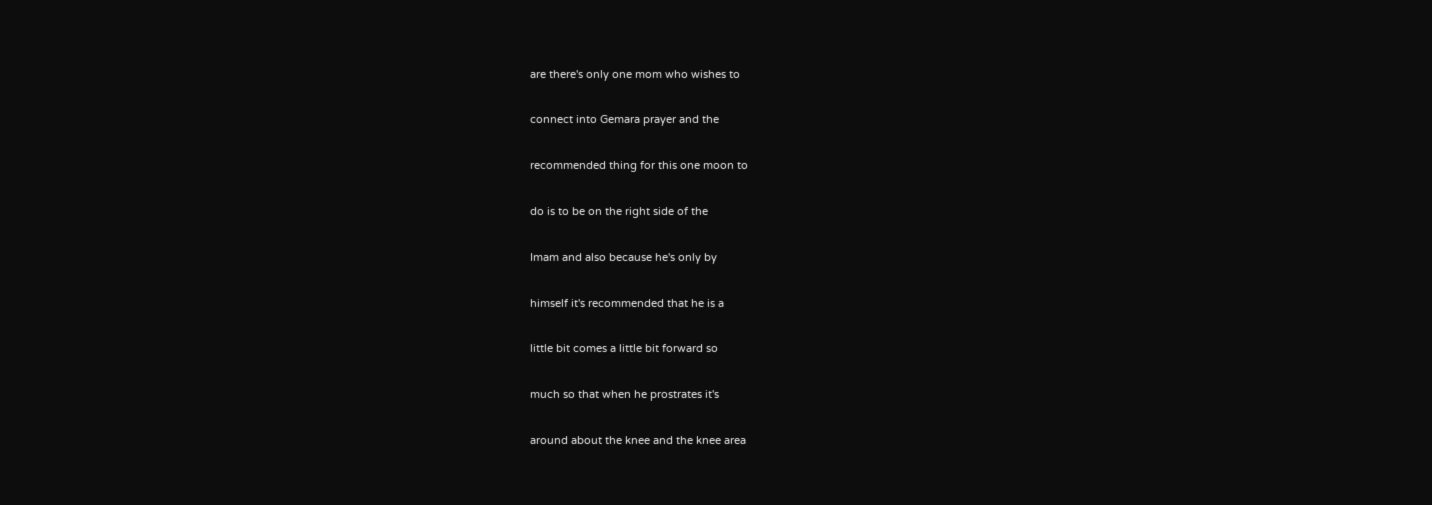are there's only one mom who wishes to

connect into Gemara prayer and the

recommended thing for this one moon to

do is to be on the right side of the

Imam and also because he's only by

himself it's recommended that he is a

little bit comes a little bit forward so

much so that when he prostrates it's

around about the knee and the knee area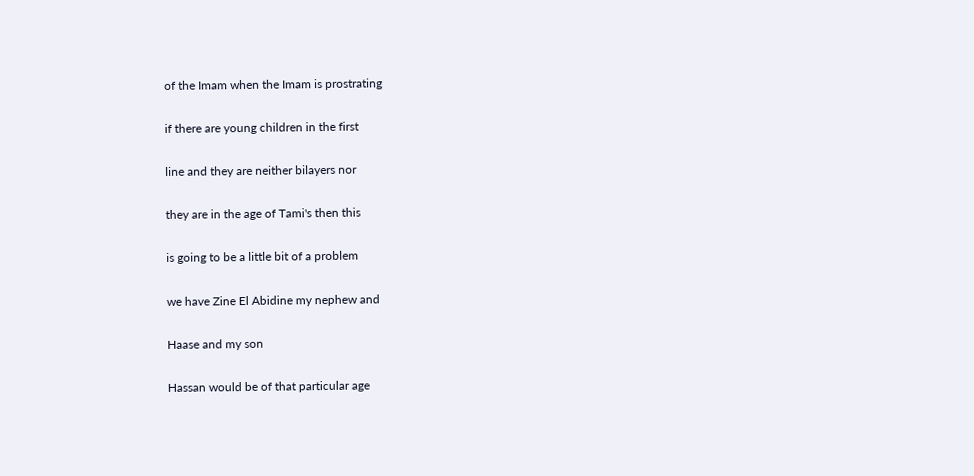of the Imam when the Imam is prostrating

if there are young children in the first

line and they are neither bilayers nor

they are in the age of Tami's then this

is going to be a little bit of a problem

we have Zine El Abidine my nephew and

Haase and my son

Hassan would be of that particular age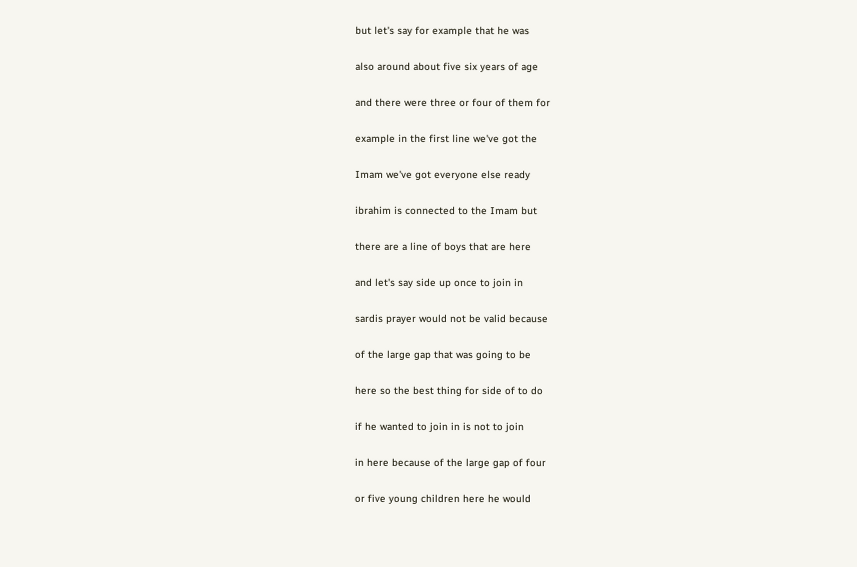but let's say for example that he was

also around about five six years of age

and there were three or four of them for

example in the first line we've got the

Imam we've got everyone else ready

ibrahim is connected to the Imam but

there are a line of boys that are here

and let's say side up once to join in

sardis prayer would not be valid because

of the large gap that was going to be

here so the best thing for side of to do

if he wanted to join in is not to join

in here because of the large gap of four

or five young children here he would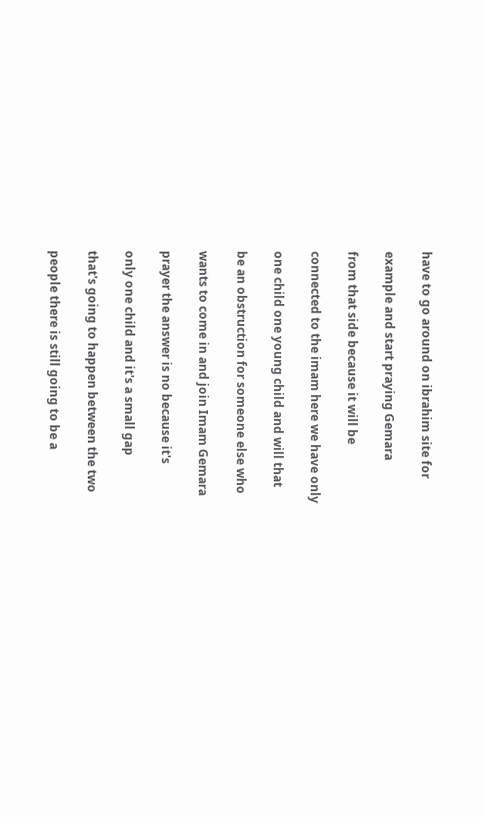have to go around on ibrahim site for

example and start praying Gemara

from that side because it will be

connected to the imam here we have only

one child one young child and will that

be an obstruction for someone else who

wants to come in and join Imam Gemara

prayer the answer is no because it's

only one child and it's a small gap

that's going to happen between the two

people there is still going to be a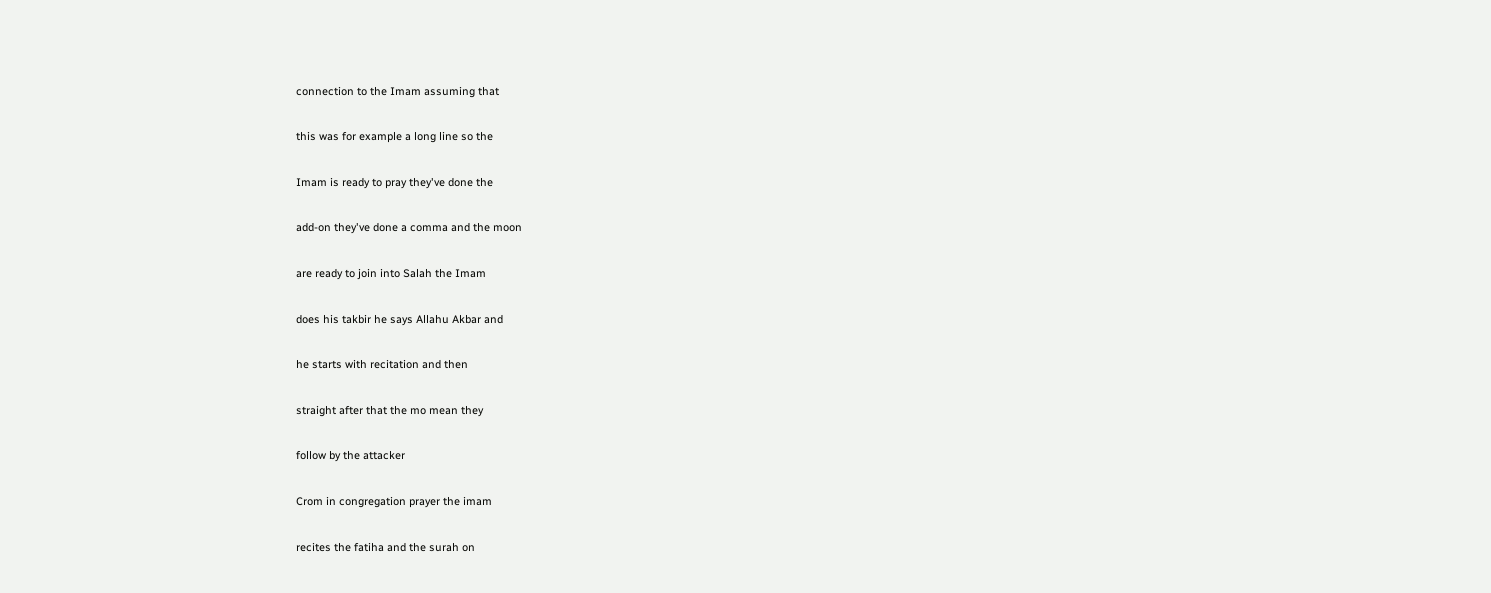connection to the Imam assuming that

this was for example a long line so the

Imam is ready to pray they've done the

add-on they've done a comma and the moon

are ready to join into Salah the Imam

does his takbir he says Allahu Akbar and

he starts with recitation and then

straight after that the mo mean they

follow by the attacker

Crom in congregation prayer the imam

recites the fatiha and the surah on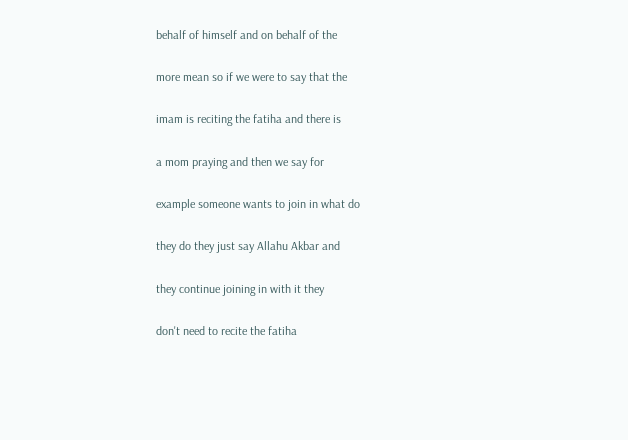behalf of himself and on behalf of the

more mean so if we were to say that the

imam is reciting the fatiha and there is

a mom praying and then we say for

example someone wants to join in what do

they do they just say Allahu Akbar and

they continue joining in with it they

don't need to recite the fatiha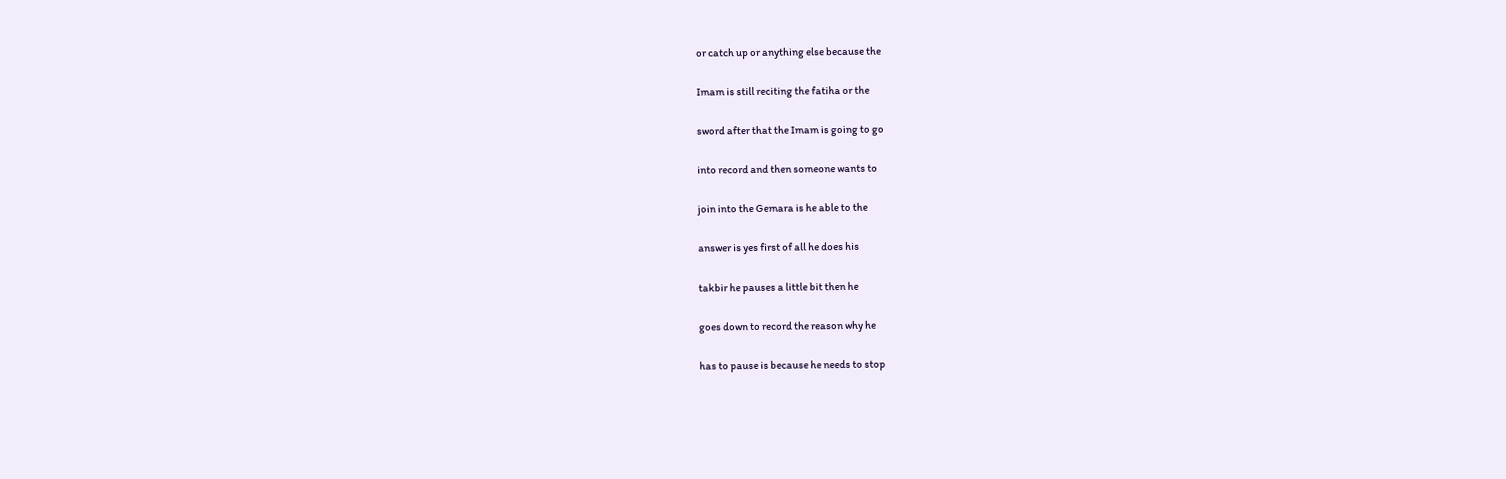or catch up or anything else because the

Imam is still reciting the fatiha or the

sword after that the Imam is going to go

into record and then someone wants to

join into the Gemara is he able to the

answer is yes first of all he does his

takbir he pauses a little bit then he

goes down to record the reason why he

has to pause is because he needs to stop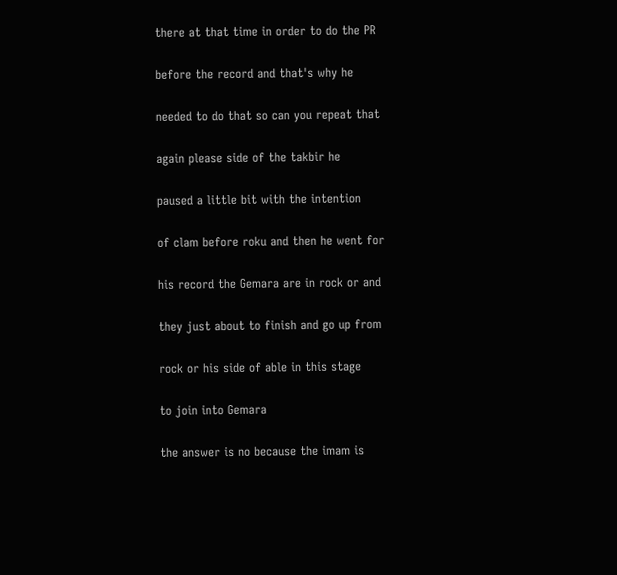there at that time in order to do the PR

before the record and that's why he

needed to do that so can you repeat that

again please side of the takbir he

paused a little bit with the intention

of clam before roku and then he went for

his record the Gemara are in rock or and

they just about to finish and go up from

rock or his side of able in this stage

to join into Gemara

the answer is no because the imam is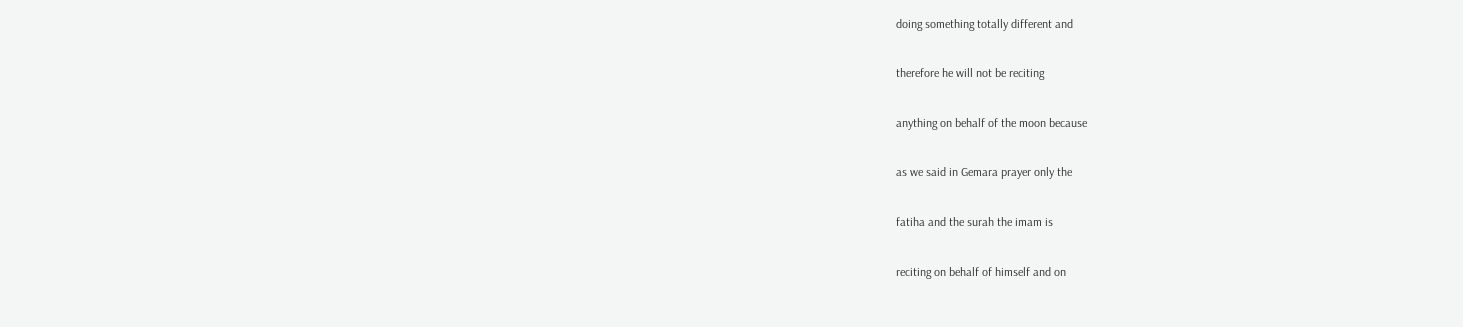doing something totally different and

therefore he will not be reciting

anything on behalf of the moon because

as we said in Gemara prayer only the

fatiha and the surah the imam is

reciting on behalf of himself and on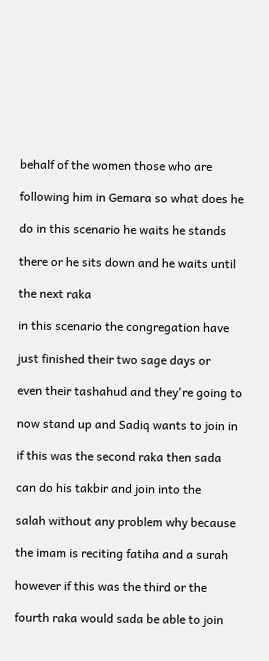behalf of the women those who are

following him in Gemara so what does he

do in this scenario he waits he stands

there or he sits down and he waits until

the next raka

in this scenario the congregation have

just finished their two sage days or

even their tashahud and they're going to

now stand up and Sadiq wants to join in

if this was the second raka then sada

can do his takbir and join into the

salah without any problem why because

the imam is reciting fatiha and a surah

however if this was the third or the

fourth raka would sada be able to join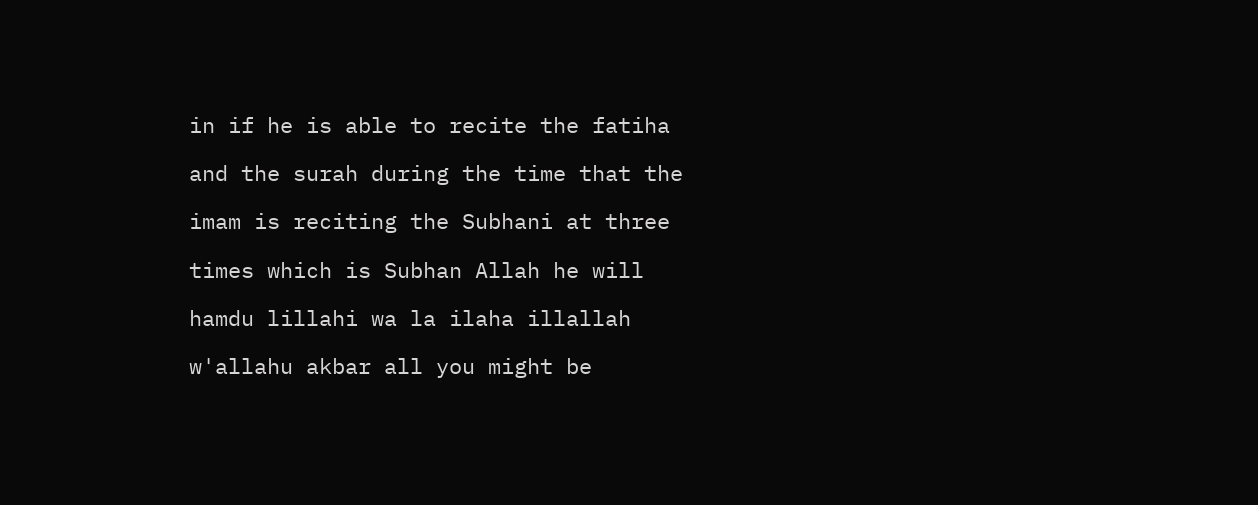in if he is able to recite the fatiha

and the surah during the time that the

imam is reciting the Subhani at three

times which is Subhan Allah he will

hamdu lillahi wa la ilaha illallah

w'allahu akbar all you might be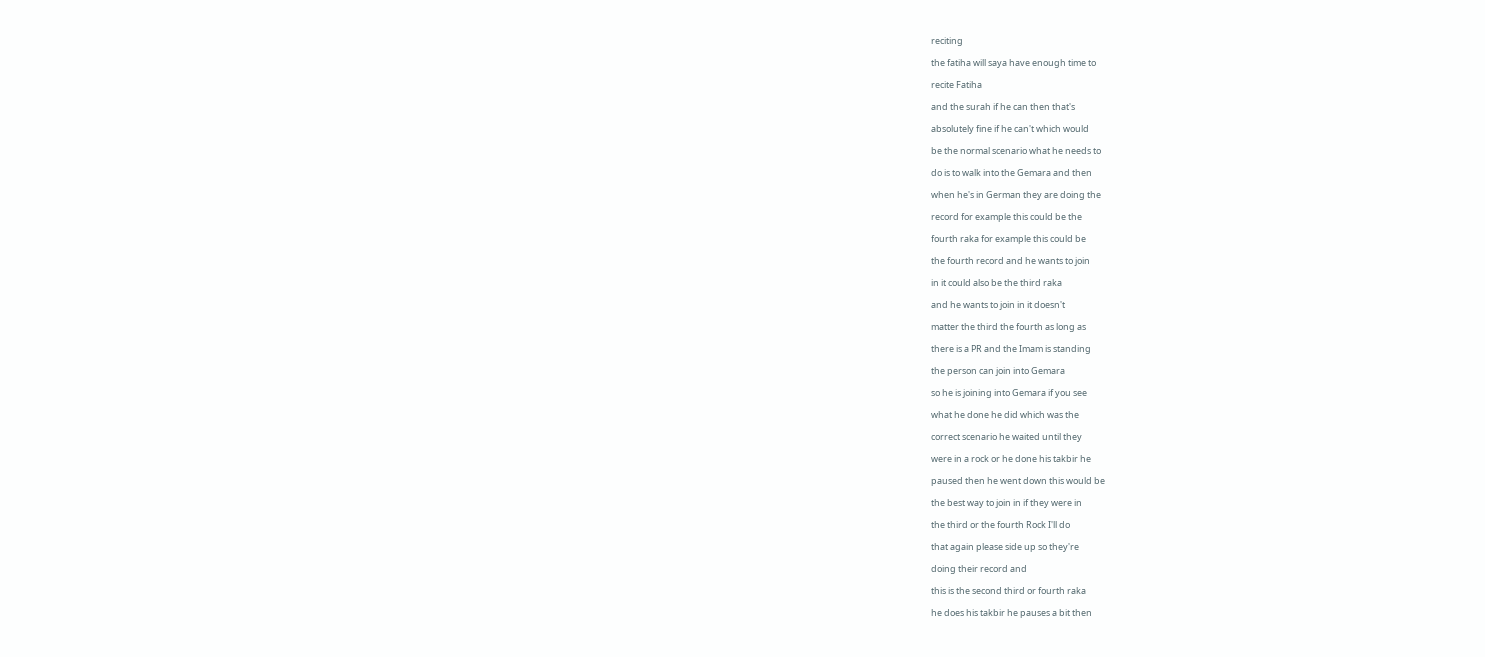reciting

the fatiha will saya have enough time to

recite Fatiha

and the surah if he can then that's

absolutely fine if he can't which would

be the normal scenario what he needs to

do is to walk into the Gemara and then

when he's in German they are doing the

record for example this could be the

fourth raka for example this could be

the fourth record and he wants to join

in it could also be the third raka

and he wants to join in it doesn't

matter the third the fourth as long as

there is a PR and the Imam is standing

the person can join into Gemara

so he is joining into Gemara if you see

what he done he did which was the

correct scenario he waited until they

were in a rock or he done his takbir he

paused then he went down this would be

the best way to join in if they were in

the third or the fourth Rock I'll do

that again please side up so they're

doing their record and

this is the second third or fourth raka

he does his takbir he pauses a bit then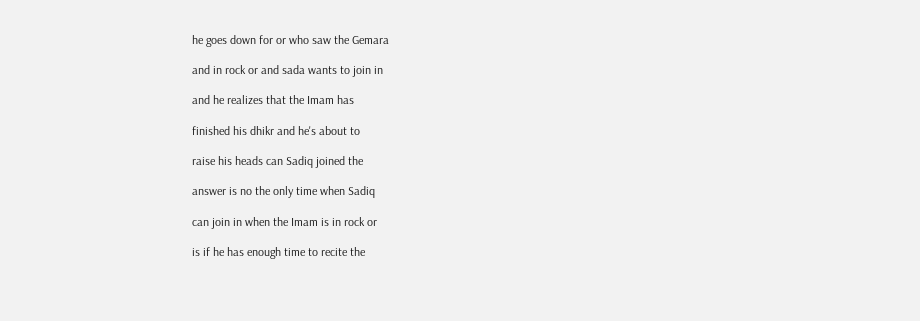he goes down for or who saw the Gemara

and in rock or and sada wants to join in

and he realizes that the Imam has

finished his dhikr and he's about to

raise his heads can Sadiq joined the

answer is no the only time when Sadiq

can join in when the Imam is in rock or

is if he has enough time to recite the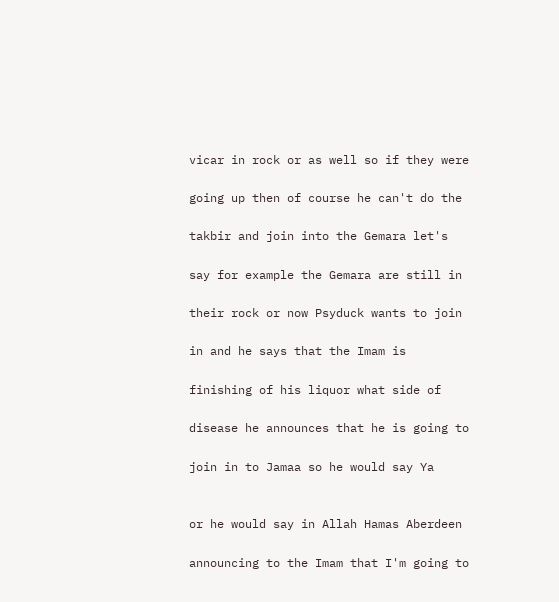vicar in rock or as well so if they were

going up then of course he can't do the

takbir and join into the Gemara let's

say for example the Gemara are still in

their rock or now Psyduck wants to join

in and he says that the Imam is

finishing of his liquor what side of

disease he announces that he is going to

join in to Jamaa so he would say Ya


or he would say in Allah Hamas Aberdeen

announcing to the Imam that I'm going to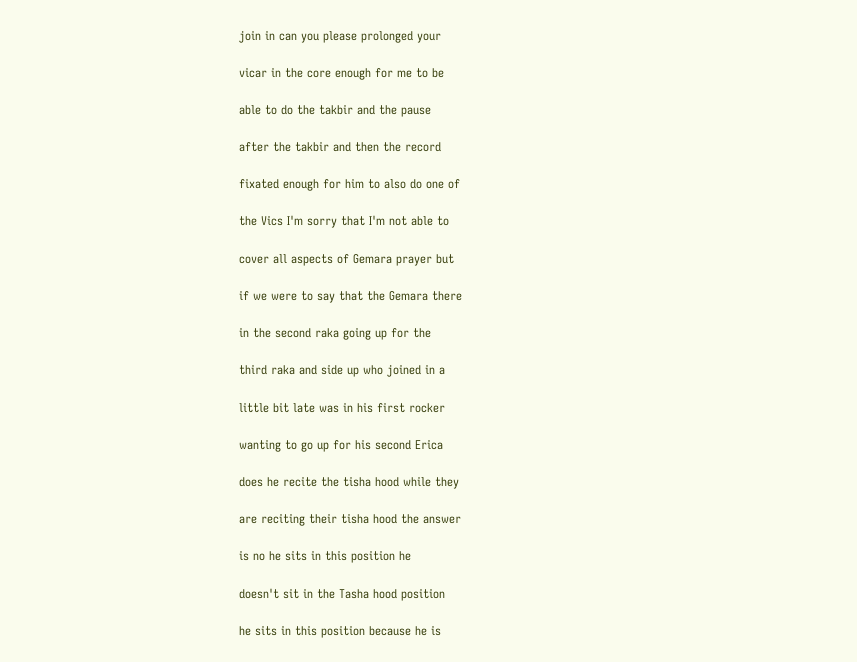join in can you please prolonged your

vicar in the core enough for me to be

able to do the takbir and the pause

after the takbir and then the record

fixated enough for him to also do one of

the Vics I'm sorry that I'm not able to

cover all aspects of Gemara prayer but

if we were to say that the Gemara there

in the second raka going up for the

third raka and side up who joined in a

little bit late was in his first rocker

wanting to go up for his second Erica

does he recite the tisha hood while they

are reciting their tisha hood the answer

is no he sits in this position he

doesn't sit in the Tasha hood position

he sits in this position because he is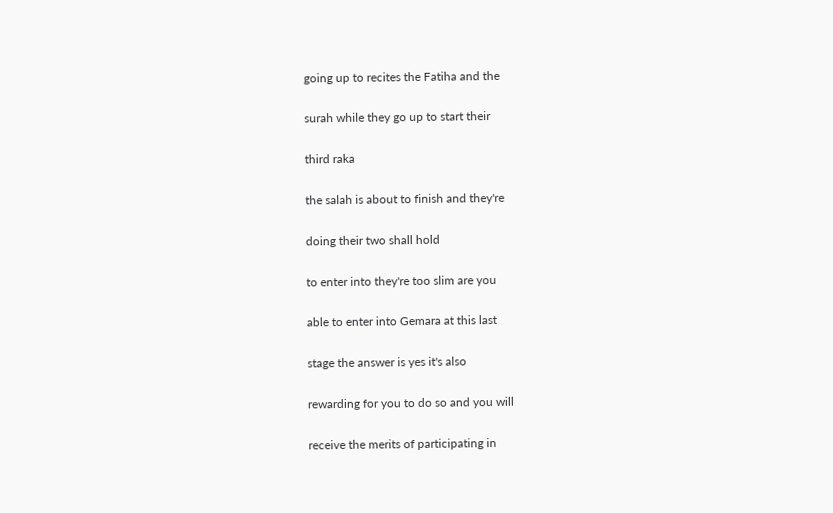going up to recites the Fatiha and the

surah while they go up to start their

third raka

the salah is about to finish and they're

doing their two shall hold

to enter into they're too slim are you

able to enter into Gemara at this last

stage the answer is yes it's also

rewarding for you to do so and you will

receive the merits of participating in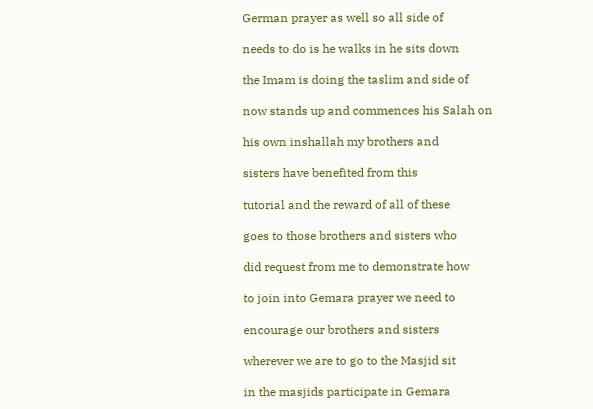German prayer as well so all side of

needs to do is he walks in he sits down

the Imam is doing the taslim and side of

now stands up and commences his Salah on

his own inshallah my brothers and

sisters have benefited from this

tutorial and the reward of all of these

goes to those brothers and sisters who

did request from me to demonstrate how

to join into Gemara prayer we need to

encourage our brothers and sisters

wherever we are to go to the Masjid sit

in the masjids participate in Gemara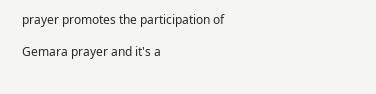prayer promotes the participation of

Gemara prayer and it's a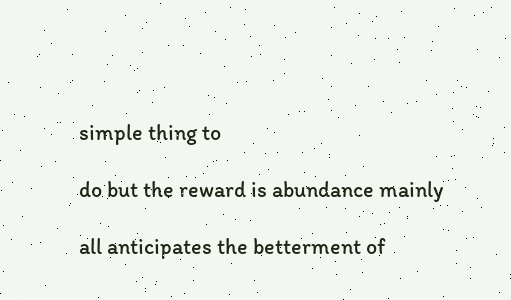simple thing to

do but the reward is abundance mainly

all anticipates the betterment of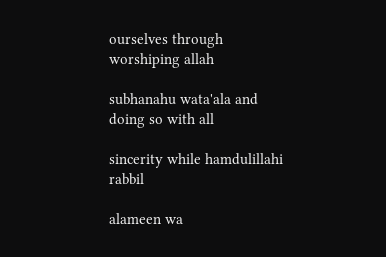ourselves through worshiping allah

subhanahu wata'ala and doing so with all

sincerity while hamdulillahi rabbil

alameen wa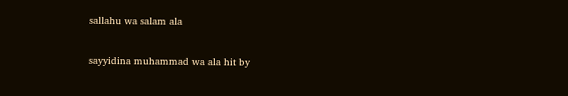sallahu wa salam ala

sayyidina muhammad wa ala hit by